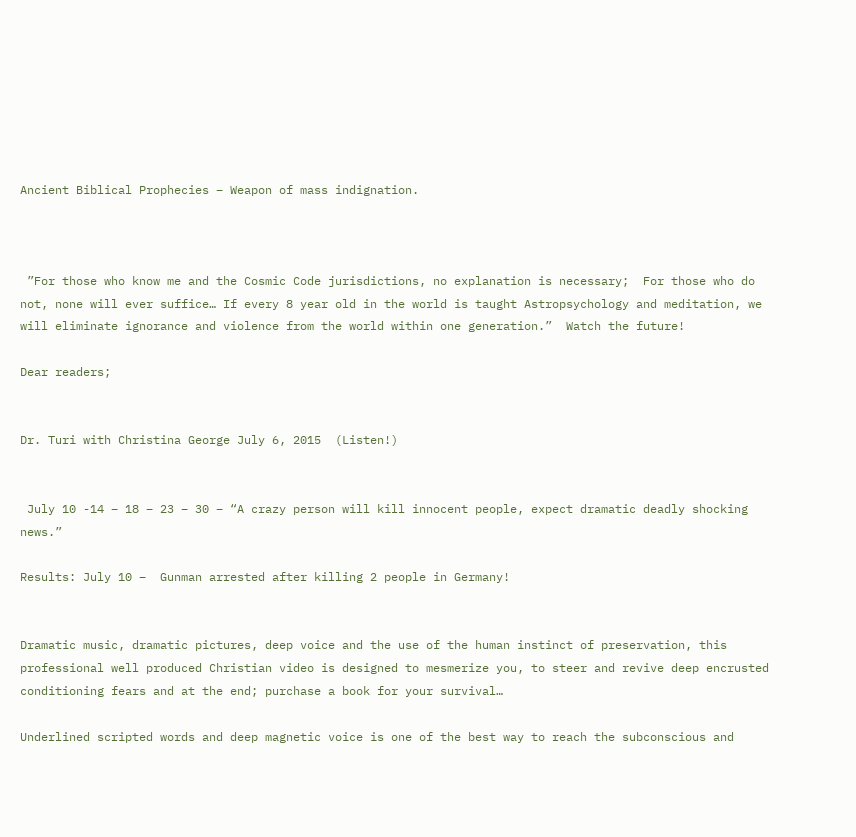Ancient Biblical Prophecies – Weapon of mass indignation.



 ”For those who know me and the Cosmic Code jurisdictions, no explanation is necessary;  For those who do not, none will ever suffice… If every 8 year old in the world is taught Astropsychology and meditation, we will eliminate ignorance and violence from the world within one generation.”  Watch the future!

Dear readers;


Dr. Turi with Christina George July 6, 2015  (Listen!)


 July 10 -14 – 18 – 23 – 30 – “A crazy person will kill innocent people, expect dramatic deadly shocking news.”

Results: July 10 –  Gunman arrested after killing 2 people in Germany!


Dramatic music, dramatic pictures, deep voice and the use of the human instinct of preservation, this professional well produced Christian video is designed to mesmerize you, to steer and revive deep encrusted conditioning fears and at the end; purchase a book for your survival…

Underlined scripted words and deep magnetic voice is one of the best way to reach the subconscious and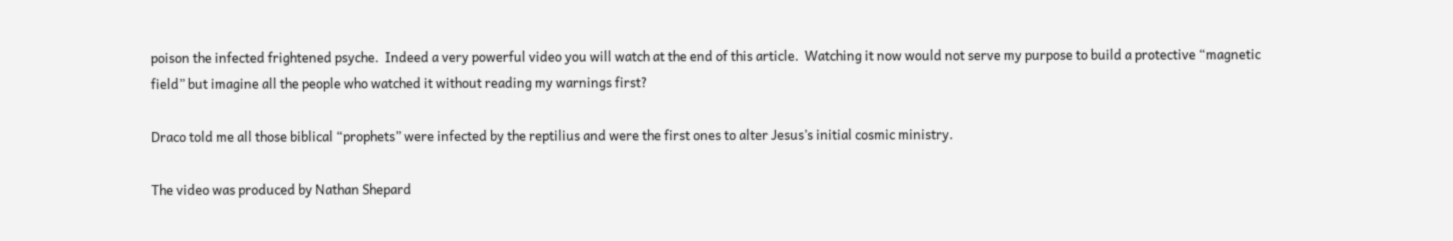poison the infected frightened psyche.  Indeed a very powerful video you will watch at the end of this article.  Watching it now would not serve my purpose to build a protective “magnetic field” but imagine all the people who watched it without reading my warnings first?

Draco told me all those biblical “prophets” were infected by the reptilius and were the first ones to alter Jesus’s initial cosmic ministry.

The video was produced by Nathan Shepard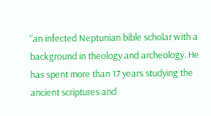“an infected Neptunian bible scholar with a background in theology and archeology. He has spent more than 17 years studying the ancient scriptures and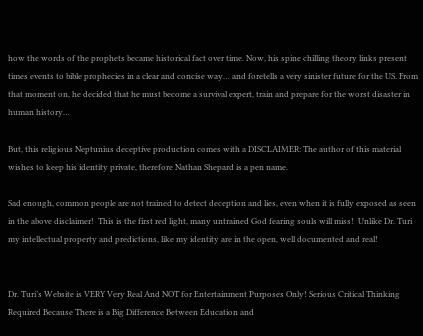how the words of the prophets became historical fact over time. Now, his spine chilling theory links present times events to bible prophecies in a clear and concise way… and foretells a very sinister future for the US. From that moment on, he decided that he must become a survival expert, train and prepare for the worst disaster in human history…

But, this religious Neptunius deceptive production comes with a DISCLAIMER: The author of this material wishes to keep his identity private, therefore Nathan Shepard is a pen name.

Sad enough, common people are not trained to detect deception and lies, even when it is fully exposed as seen in the above disclaimer!  This is the first red light, many untrained God fearing souls will miss!  Unlike Dr. Turi my intellectual property and predictions, like my identity are in the open, well documented and real!


Dr. Turi’s Website is VERY Very Real And NOT for Entertainment Purposes Only! Serious Critical Thinking Required Because There is a Big Difference Between Education and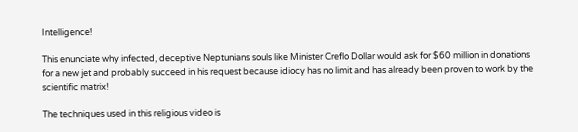Intelligence!

This enunciate why infected, deceptive Neptunians souls like Minister Creflo Dollar would ask for $60 million in donations for a new jet and probably succeed in his request because idiocy has no limit and has already been proven to work by the scientific matrix!

The techniques used in this religious video is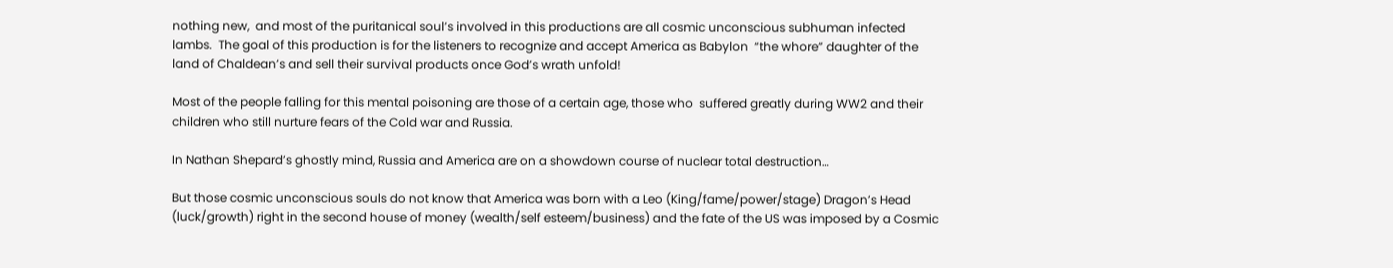nothing new,  and most of the puritanical soul’s involved in this productions are all cosmic unconscious subhuman infected lambs.  The goal of this production is for the listeners to recognize and accept America as Babylon  “the whore” daughter of the land of Chaldean’s and sell their survival products once God’s wrath unfold!

Most of the people falling for this mental poisoning are those of a certain age, those who  suffered greatly during WW2 and their children who still nurture fears of the Cold war and Russia.

In Nathan Shepard’s ghostly mind, Russia and America are on a showdown course of nuclear total destruction…

But those cosmic unconscious souls do not know that America was born with a Leo (King/fame/power/stage) Dragon’s Head (luck/growth) right in the second house of money (wealth/self esteem/business) and the fate of the US was imposed by a Cosmic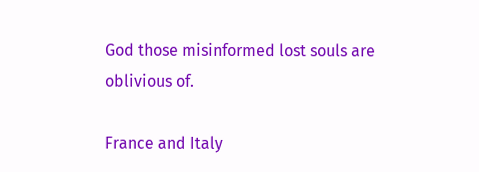God those misinformed lost souls are oblivious of.

France and Italy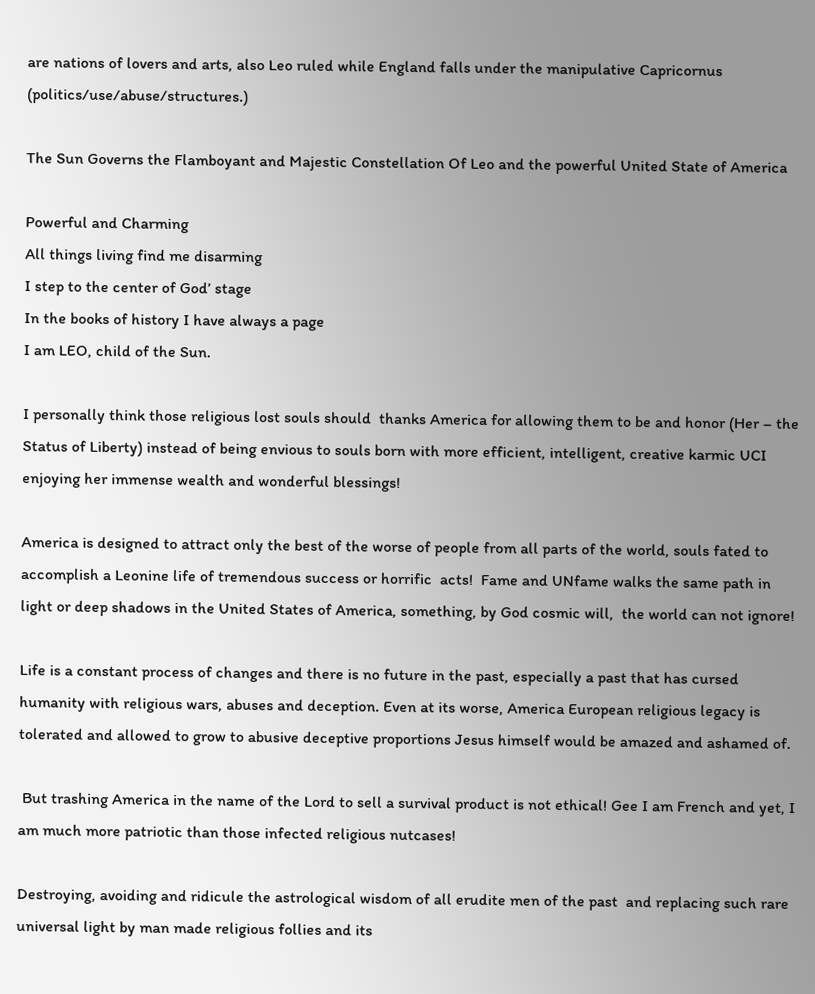are nations of lovers and arts, also Leo ruled while England falls under the manipulative Capricornus (politics/use/abuse/structures.)

The Sun Governs the Flamboyant and Majestic Constellation Of Leo and the powerful United State of America

Powerful and Charming
All things living find me disarming
I step to the center of God’ stage
In the books of history I have always a page
I am LEO, child of the Sun.

I personally think those religious lost souls should  thanks America for allowing them to be and honor (Her – the Status of Liberty) instead of being envious to souls born with more efficient, intelligent, creative karmic UCI enjoying her immense wealth and wonderful blessings!

America is designed to attract only the best of the worse of people from all parts of the world, souls fated to accomplish a Leonine life of tremendous success or horrific  acts!  Fame and UNfame walks the same path in light or deep shadows in the United States of America, something, by God cosmic will,  the world can not ignore!

Life is a constant process of changes and there is no future in the past, especially a past that has cursed humanity with religious wars, abuses and deception. Even at its worse, America European religious legacy is tolerated and allowed to grow to abusive deceptive proportions Jesus himself would be amazed and ashamed of.

 But trashing America in the name of the Lord to sell a survival product is not ethical! Gee I am French and yet, I am much more patriotic than those infected religious nutcases!

Destroying, avoiding and ridicule the astrological wisdom of all erudite men of the past  and replacing such rare universal light by man made religious follies and its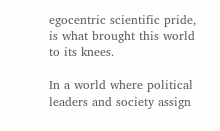egocentric scientific pride,  is what brought this world to its knees.

In a world where political leaders and society assign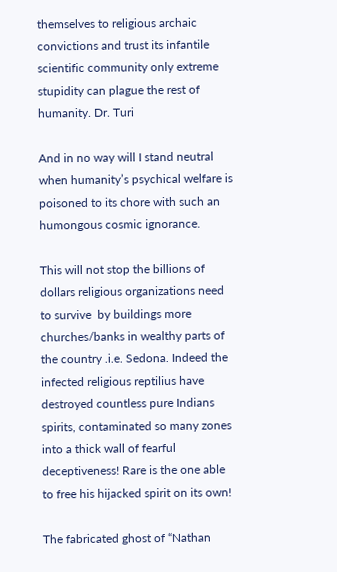themselves to religious archaic convictions and trust its infantile scientific community only extreme stupidity can plague the rest of humanity. Dr. Turi

And in no way will I stand neutral when humanity’s psychical welfare is poisoned to its chore with such an humongous cosmic ignorance.

This will not stop the billions of dollars religious organizations need to survive  by buildings more churches/banks in wealthy parts of the country .i.e. Sedona. Indeed the infected religious reptilius have destroyed countless pure Indians spirits, contaminated so many zones into a thick wall of fearful deceptiveness! Rare is the one able to free his hijacked spirit on its own!

The fabricated ghost of “Nathan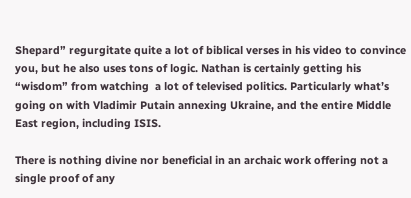Shepard” regurgitate quite a lot of biblical verses in his video to convince you, but he also uses tons of logic. Nathan is certainly getting his “wisdom” from watching  a lot of televised politics. Particularly what’s going on with Vladimir Putain annexing Ukraine, and the entire Middle East region, including ISIS.

There is nothing divine nor beneficial in an archaic work offering not a single proof of any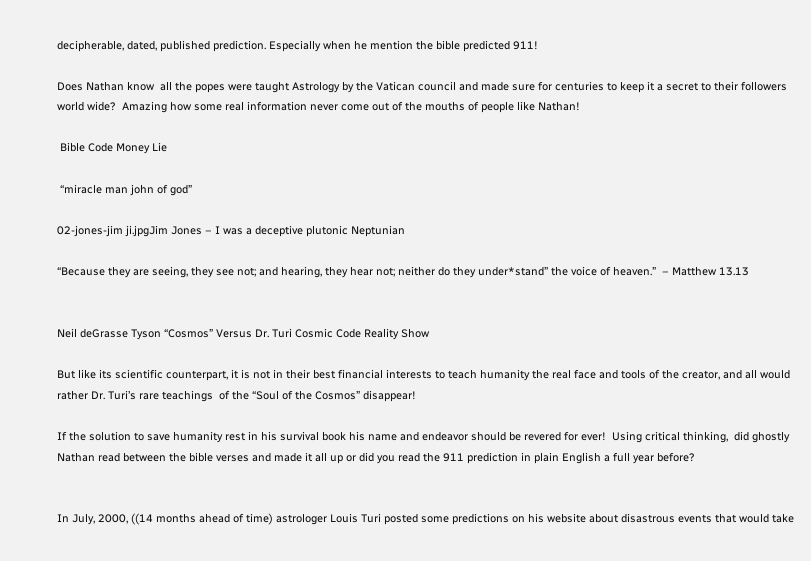decipherable, dated, published prediction. Especially when he mention the bible predicted 911!

Does Nathan know  all the popes were taught Astrology by the Vatican council and made sure for centuries to keep it a secret to their followers world wide?  Amazing how some real information never come out of the mouths of people like Nathan!

 Bible Code Money Lie

 “miracle man john of god”

02-jones-jim ji.jpgJim Jones – I was a deceptive plutonic Neptunian

“Because they are seeing, they see not; and hearing, they hear not; neither do they under*stand” the voice of heaven.”  – Matthew 13.13


Neil deGrasse Tyson “Cosmos” Versus Dr. Turi Cosmic Code Reality Show

But like its scientific counterpart, it is not in their best financial interests to teach humanity the real face and tools of the creator, and all would rather Dr. Turi’s rare teachings  of the “Soul of the Cosmos” disappear!

If the solution to save humanity rest in his survival book his name and endeavor should be revered for ever!  Using critical thinking,  did ghostly Nathan read between the bible verses and made it all up or did you read the 911 prediction in plain English a full year before?


In July, 2000, ((14 months ahead of time) astrologer Louis Turi posted some predictions on his website about disastrous events that would take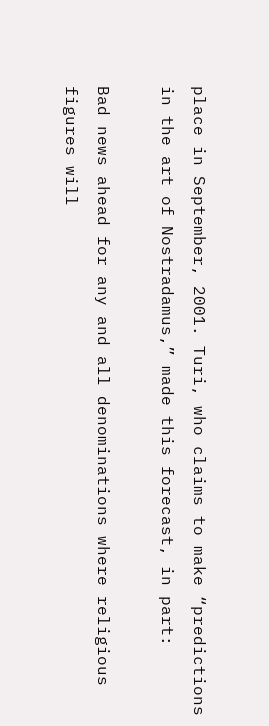place in September, 2001. Turi, who claims to make “predictions in the art of Nostradamus,” made this forecast, in part:

Bad news ahead for any and all denominations where religious figures will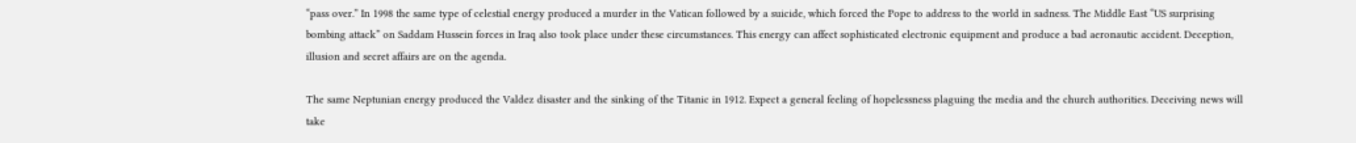“pass over.” In 1998 the same type of celestial energy produced a murder in the Vatican followed by a suicide, which forced the Pope to address to the world in sadness. The Middle East “US surprising bombing attack” on Saddam Hussein forces in Iraq also took place under these circumstances. This energy can affect sophisticated electronic equipment and produce a bad aeronautic accident. Deception, illusion and secret affairs are on the agenda.

The same Neptunian energy produced the Valdez disaster and the sinking of the Titanic in 1912. Expect a general feeling of hopelessness plaguing the media and the church authorities. Deceiving news will take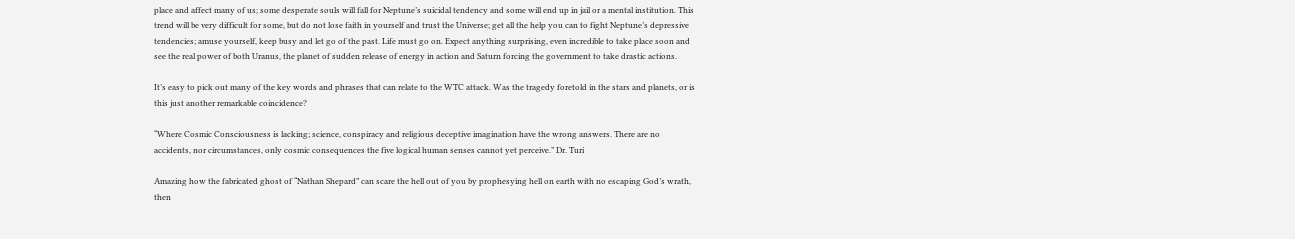place and affect many of us; some desperate souls will fall for Neptune’s suicidal tendency and some will end up in jail or a mental institution. This trend will be very difficult for some, but do not lose faith in yourself and trust the Universe; get all the help you can to fight Neptune’s depressive tendencies; amuse yourself, keep busy and let go of the past. Life must go on. Expect anything surprising, even incredible to take place soon and see the real power of both Uranus, the planet of sudden release of energy in action and Saturn forcing the government to take drastic actions.

It’s easy to pick out many of the key words and phrases that can relate to the WTC attack. Was the tragedy foretold in the stars and planets, or is this just another remarkable coincidence?

“Where Cosmic Consciousness is lacking; science, conspiracy and religious deceptive imagination have the wrong answers. There are no accidents, nor circumstances, only cosmic consequences the five logical human senses cannot yet perceive.” Dr. Turi

Amazing how the fabricated ghost of “Nathan Shepard” can scare the hell out of you by prophesying hell on earth with no escaping God’s wrath, then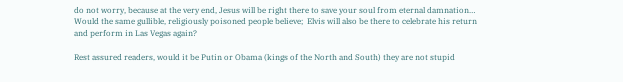do not worry, because at the very end, Jesus will be right there to save your soul from eternal damnation…  Would the same gullible, religiously poisoned people believe;  Elvis will also be there to celebrate his return and perform in Las Vegas again?

Rest assured readers, would it be Putin or Obama (kings of the North and South) they are not stupid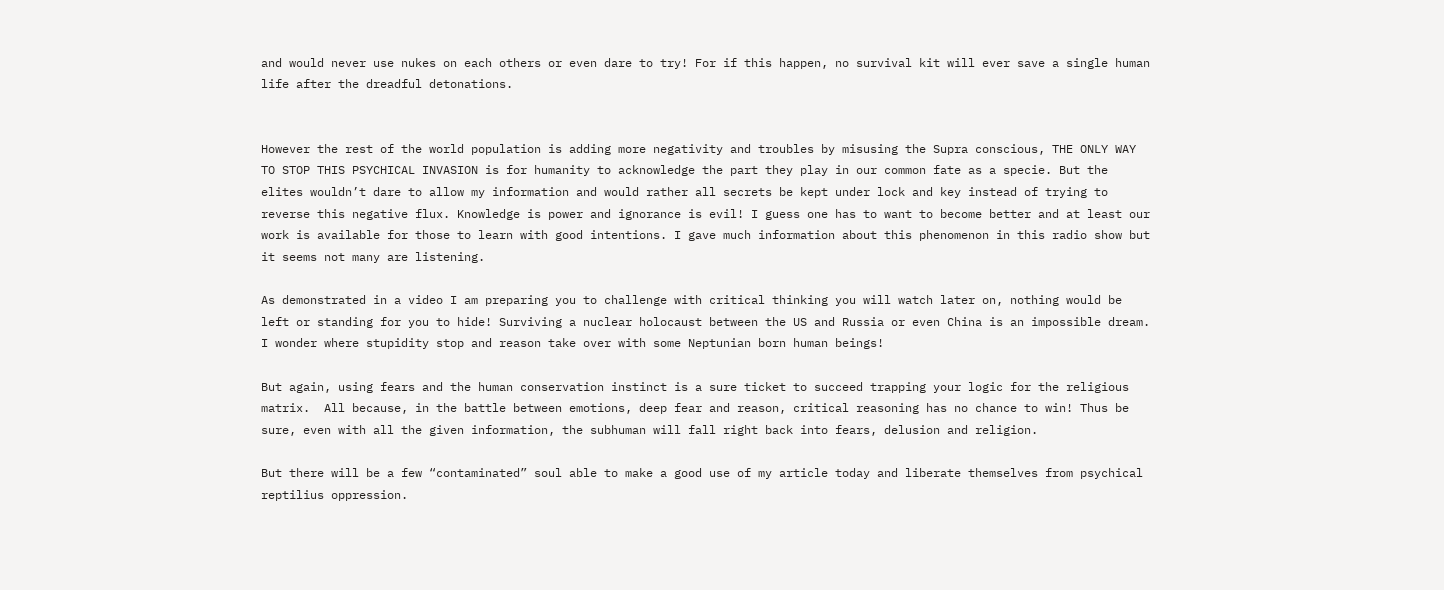and would never use nukes on each others or even dare to try! For if this happen, no survival kit will ever save a single human life after the dreadful detonations.


However the rest of the world population is adding more negativity and troubles by misusing the Supra conscious, THE ONLY WAY TO STOP THIS PSYCHICAL INVASION is for humanity to acknowledge the part they play in our common fate as a specie. But the elites wouldn’t dare to allow my information and would rather all secrets be kept under lock and key instead of trying to reverse this negative flux. Knowledge is power and ignorance is evil! I guess one has to want to become better and at least our work is available for those to learn with good intentions. I gave much information about this phenomenon in this radio show but it seems not many are listening.

As demonstrated in a video I am preparing you to challenge with critical thinking you will watch later on, nothing would be left or standing for you to hide! Surviving a nuclear holocaust between the US and Russia or even China is an impossible dream. I wonder where stupidity stop and reason take over with some Neptunian born human beings!

But again, using fears and the human conservation instinct is a sure ticket to succeed trapping your logic for the religious matrix.  All because, in the battle between emotions, deep fear and reason, critical reasoning has no chance to win! Thus be sure, even with all the given information, the subhuman will fall right back into fears, delusion and religion.

But there will be a few “contaminated” soul able to make a good use of my article today and liberate themselves from psychical reptilius oppression.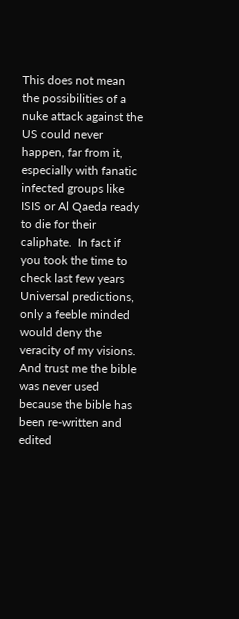This does not mean the possibilities of a nuke attack against the US could never happen, far from it, especially with fanatic infected groups like ISIS or Al Qaeda ready to die for their caliphate.  In fact if you took the time to check last few years Universal predictions, only a feeble minded would deny the veracity of my visions. And trust me the bible was never used because the bible has been re-written and edited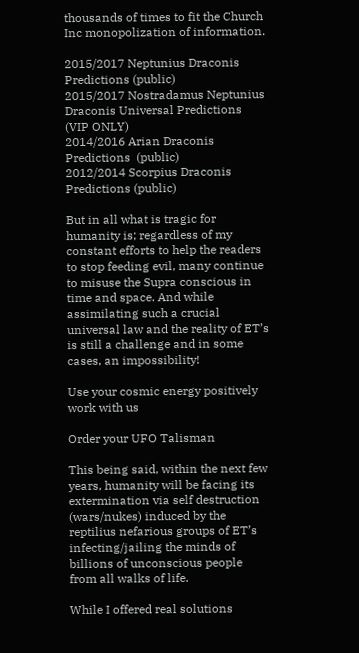thousands of times to fit the Church Inc monopolization of information.

2015/2017 Neptunius Draconis Predictions (public)
2015/2017 Nostradamus Neptunius Draconis Universal Predictions  (VIP ONLY)
2014/2016 Arian Draconis Predictions  (public)
2012/2014 Scorpius Draconis Predictions (public)

But in all what is tragic for humanity is; regardless of my constant efforts to help the readers to stop feeding evil, many continue to misuse the Supra conscious in time and space. And while assimilating such a crucial universal law and the reality of ET’s is still a challenge and in some cases, an impossibility!

Use your cosmic energy positively work with us

Order your UFO Talisman

This being said, within the next few years, humanity will be facing its extermination via self destruction (wars/nukes) induced by the reptilius nefarious groups of ET’s infecting/jailing the minds of billions of unconscious people from all walks of life.

While I offered real solutions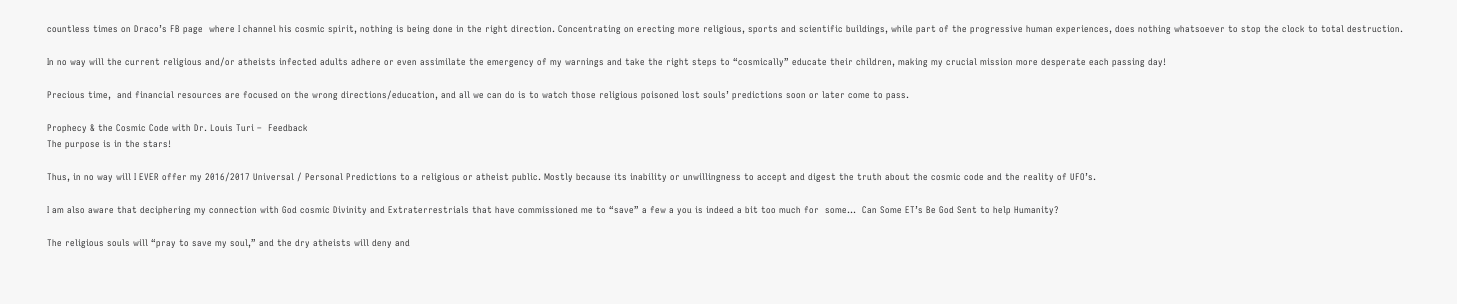countless times on Draco’s FB page  where I channel his cosmic spirit, nothing is being done in the right direction. Concentrating on erecting more religious, sports and scientific buildings, while part of the progressive human experiences, does nothing whatsoever to stop the clock to total destruction.

In no way will the current religious and/or atheists infected adults adhere or even assimilate the emergency of my warnings and take the right steps to “cosmically” educate their children, making my crucial mission more desperate each passing day!

Precious time,  and financial resources are focused on the wrong directions/education, and all we can do is to watch those religious poisoned lost souls’ predictions soon or later come to pass.

Prophecy & the Cosmic Code with Dr. Louis Turi –  Feedback
The purpose is in the stars!

Thus, in no way will I EVER offer my 2016/2017 Universal / Personal Predictions to a religious or atheist public. Mostly because its inability or unwillingness to accept and digest the truth about the cosmic code and the reality of UFO’s.

I am also aware that deciphering my connection with God cosmic Divinity and Extraterrestrials that have commissioned me to “save” a few a you is indeed a bit too much for  some…  Can Some ET’s Be God Sent to help Humanity?

The religious souls will “pray to save my soul,” and the dry atheists will deny and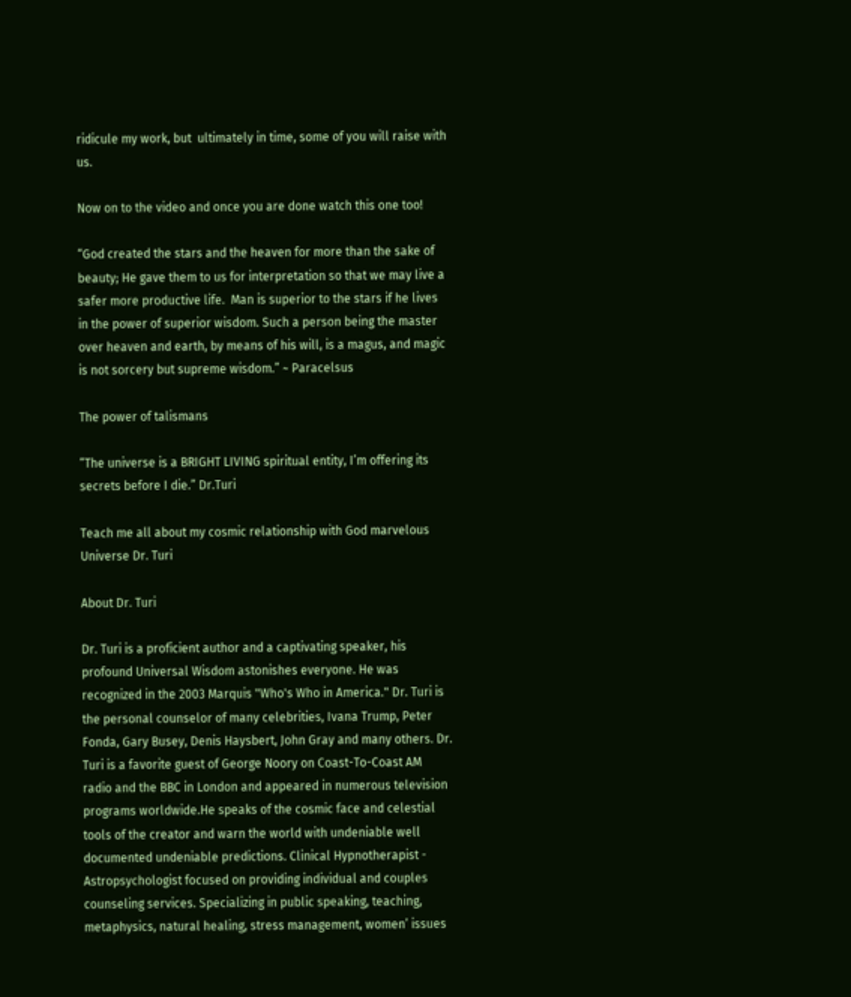ridicule my work, but  ultimately in time, some of you will raise with us.

Now on to the video and once you are done watch this one too!

“God created the stars and the heaven for more than the sake of beauty; He gave them to us for interpretation so that we may live a safer more productive life.  Man is superior to the stars if he lives in the power of superior wisdom. Such a person being the master over heaven and earth, by means of his will, is a magus, and magic is not sorcery but supreme wisdom.” ~ Paracelsus

The power of talismans

“The universe is a BRIGHT LIVING spiritual entity, I’m offering its secrets before I die.” Dr.Turi

Teach me all about my cosmic relationship with God marvelous Universe Dr. Turi

About Dr. Turi

Dr. Turi is a proficient author and a captivating speaker, his profound Universal Wisdom astonishes everyone. He was recognized in the 2003 Marquis "Who's Who in America." Dr. Turi is the personal counselor of many celebrities, Ivana Trump, Peter Fonda, Gary Busey, Denis Haysbert, John Gray and many others. Dr. Turi is a favorite guest of George Noory on Coast-To-Coast AM radio and the BBC in London and appeared in numerous television programs worldwide.He speaks of the cosmic face and celestial tools of the creator and warn the world with undeniable well documented undeniable predictions. Clinical Hypnotherapist - Astropsychologist focused on providing individual and couples counseling services. Specializing in public speaking, teaching, metaphysics, natural healing, stress management, women’ issues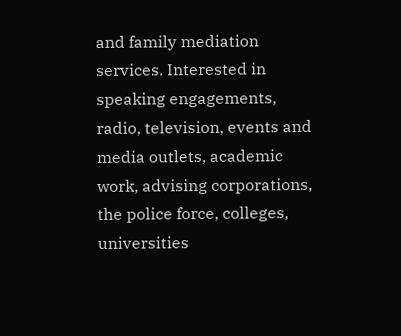and family mediation services. Interested in speaking engagements, radio, television, events and media outlets, academic work, advising corporations, the police force, colleges, universities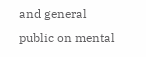and general public on mental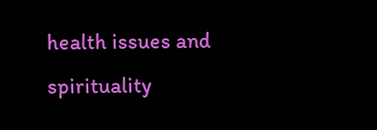health issues and spirituality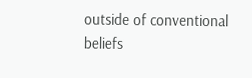outside of conventional beliefs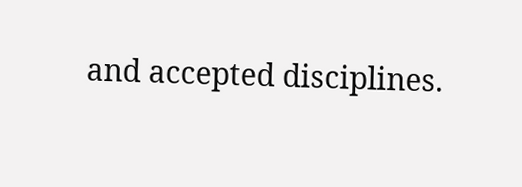and accepted disciplines.